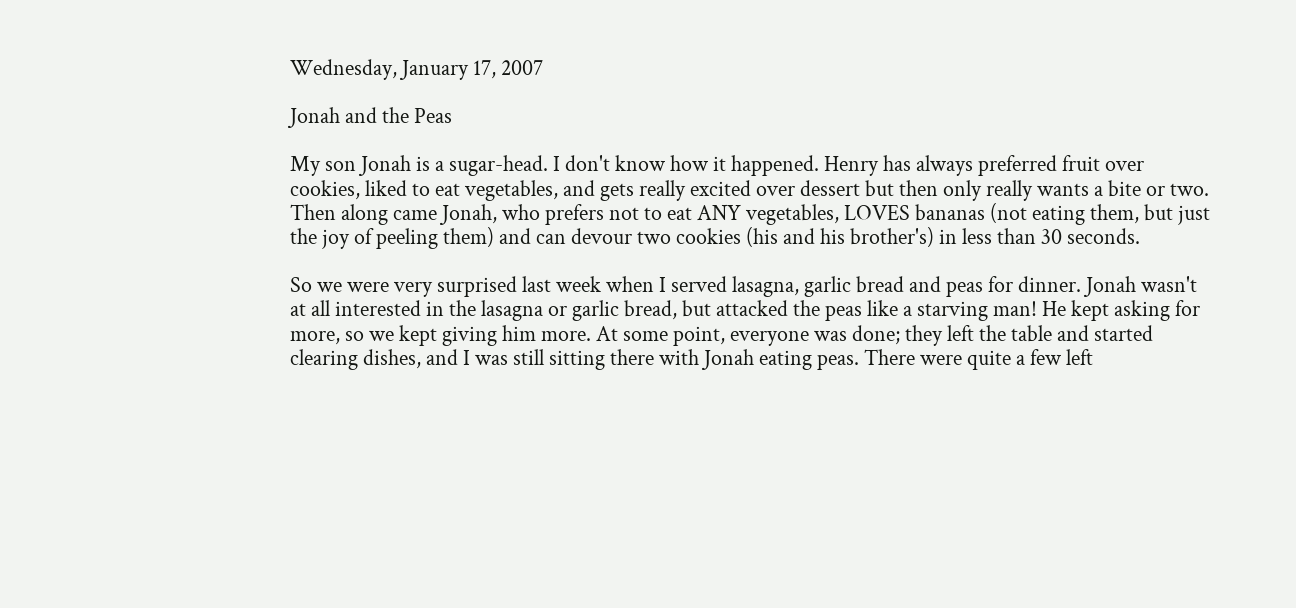Wednesday, January 17, 2007

Jonah and the Peas

My son Jonah is a sugar-head. I don't know how it happened. Henry has always preferred fruit over cookies, liked to eat vegetables, and gets really excited over dessert but then only really wants a bite or two. Then along came Jonah, who prefers not to eat ANY vegetables, LOVES bananas (not eating them, but just the joy of peeling them) and can devour two cookies (his and his brother's) in less than 30 seconds.

So we were very surprised last week when I served lasagna, garlic bread and peas for dinner. Jonah wasn't at all interested in the lasagna or garlic bread, but attacked the peas like a starving man! He kept asking for more, so we kept giving him more. At some point, everyone was done; they left the table and started clearing dishes, and I was still sitting there with Jonah eating peas. There were quite a few left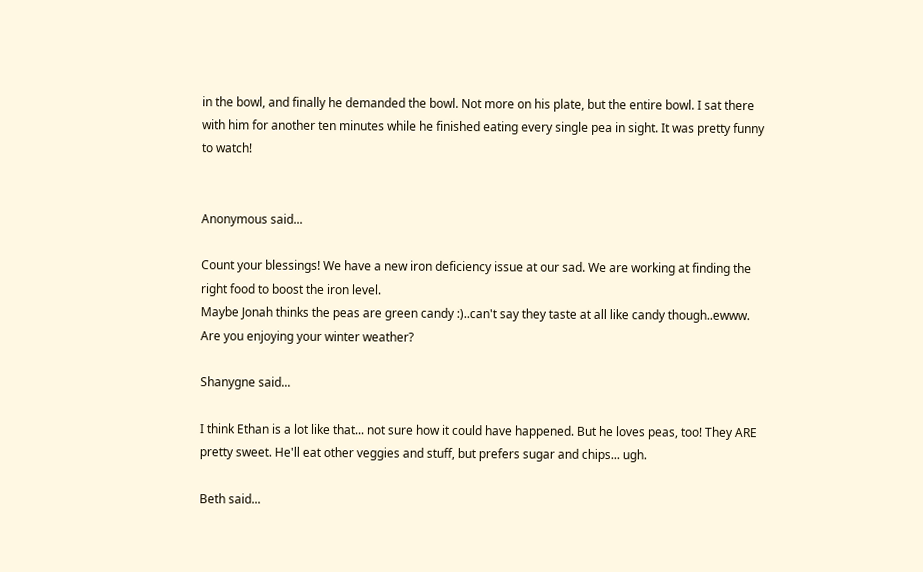in the bowl, and finally he demanded the bowl. Not more on his plate, but the entire bowl. I sat there with him for another ten minutes while he finished eating every single pea in sight. It was pretty funny to watch!


Anonymous said...

Count your blessings! We have a new iron deficiency issue at our sad. We are working at finding the right food to boost the iron level.
Maybe Jonah thinks the peas are green candy :)..can't say they taste at all like candy though..ewww.
Are you enjoying your winter weather?

Shanygne said...

I think Ethan is a lot like that... not sure how it could have happened. But he loves peas, too! They ARE pretty sweet. He'll eat other veggies and stuff, but prefers sugar and chips... ugh.

Beth said...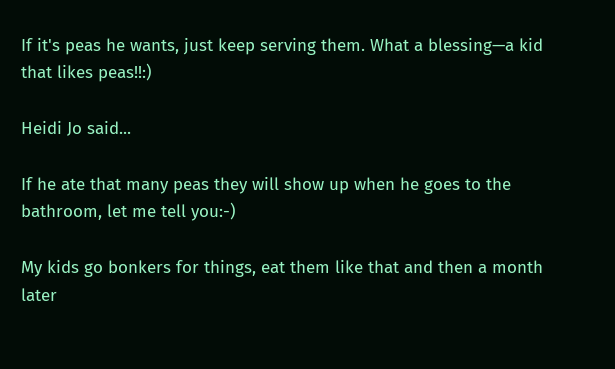If it's peas he wants, just keep serving them. What a blessing—a kid that likes peas!!:)

Heidi Jo said...

If he ate that many peas they will show up when he goes to the bathroom, let me tell you:-)

My kids go bonkers for things, eat them like that and then a month later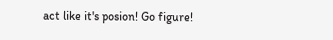act like it's posion! Go figure!